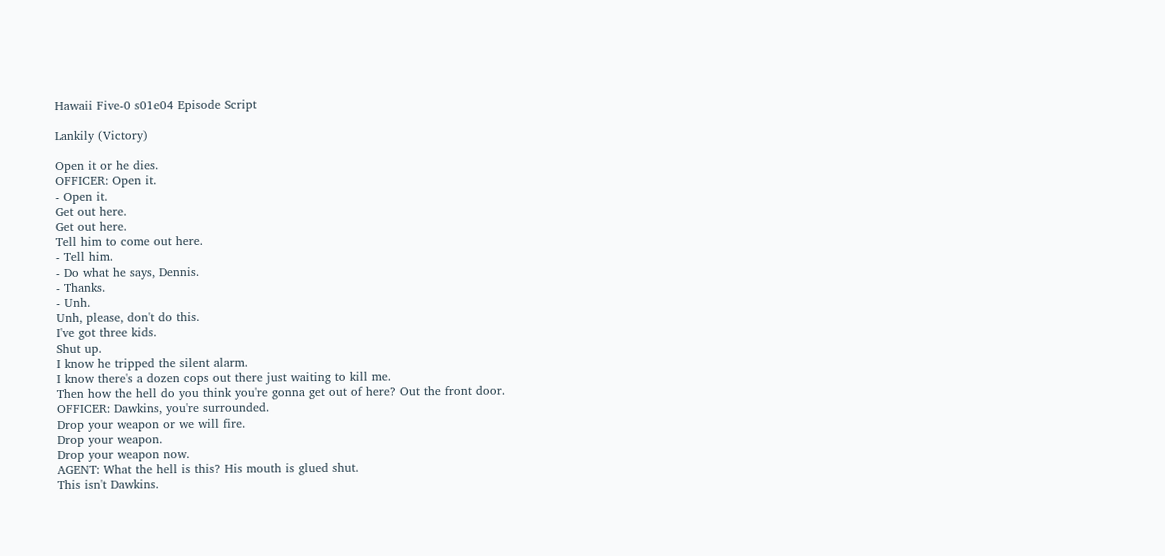Hawaii Five-0 s01e04 Episode Script

Lankily (Victory)

Open it or he dies.
OFFICER: Open it.
- Open it.
Get out here.
Get out here.
Tell him to come out here.
- Tell him.
- Do what he says, Dennis.
- Thanks.
- Unh.
Unh, please, don't do this.
I've got three kids.
Shut up.
I know he tripped the silent alarm.
I know there's a dozen cops out there just waiting to kill me.
Then how the hell do you think you're gonna get out of here? Out the front door.
OFFICER: Dawkins, you're surrounded.
Drop your weapon or we will fire.
Drop your weapon.
Drop your weapon now.
AGENT: What the hell is this? His mouth is glued shut.
This isn't Dawkins.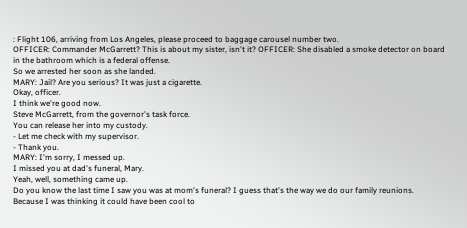: Flight 106, arriving from Los Angeles, please proceed to baggage carousel number two.
OFFICER: Commander McGarrett? This is about my sister, isn't it? OFFICER: She disabled a smoke detector on board in the bathroom which is a federal offense.
So we arrested her soon as she landed.
MARY: Jail? Are you serious? It was just a cigarette.
Okay, officer.
I think we're good now.
Steve McGarrett, from the governor's task force.
You can release her into my custody.
- Let me check with my supervisor.
- Thank you.
MARY: I'm sorry, I messed up.
I missed you at dad's funeral, Mary.
Yeah, well, something came up.
Do you know the last time I saw you was at mom's funeral? I guess that's the way we do our family reunions.
Because I was thinking it could have been cool to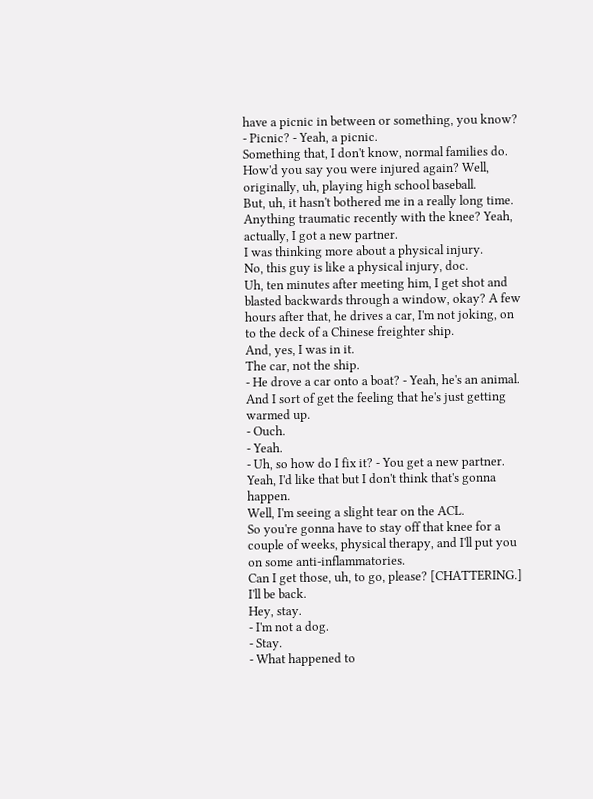have a picnic in between or something, you know? - Picnic? - Yeah, a picnic.
Something that, I don't know, normal families do.
How'd you say you were injured again? Well, originally, uh, playing high school baseball.
But, uh, it hasn't bothered me in a really long time.
Anything traumatic recently with the knee? Yeah, actually, I got a new partner.
I was thinking more about a physical injury.
No, this guy is like a physical injury, doc.
Uh, ten minutes after meeting him, I get shot and blasted backwards through a window, okay? A few hours after that, he drives a car, I'm not joking, on to the deck of a Chinese freighter ship.
And, yes, I was in it.
The car, not the ship.
- He drove a car onto a boat? - Yeah, he's an animal.
And I sort of get the feeling that he's just getting warmed up.
- Ouch.
- Yeah.
- Uh, so how do I fix it? - You get a new partner.
Yeah, I'd like that but I don't think that's gonna happen.
Well, I'm seeing a slight tear on the ACL.
So you're gonna have to stay off that knee for a couple of weeks, physical therapy, and I'll put you on some anti-inflammatories.
Can I get those, uh, to go, please? [CHATTERING.]
I'll be back.
Hey, stay.
- I'm not a dog.
- Stay.
- What happened to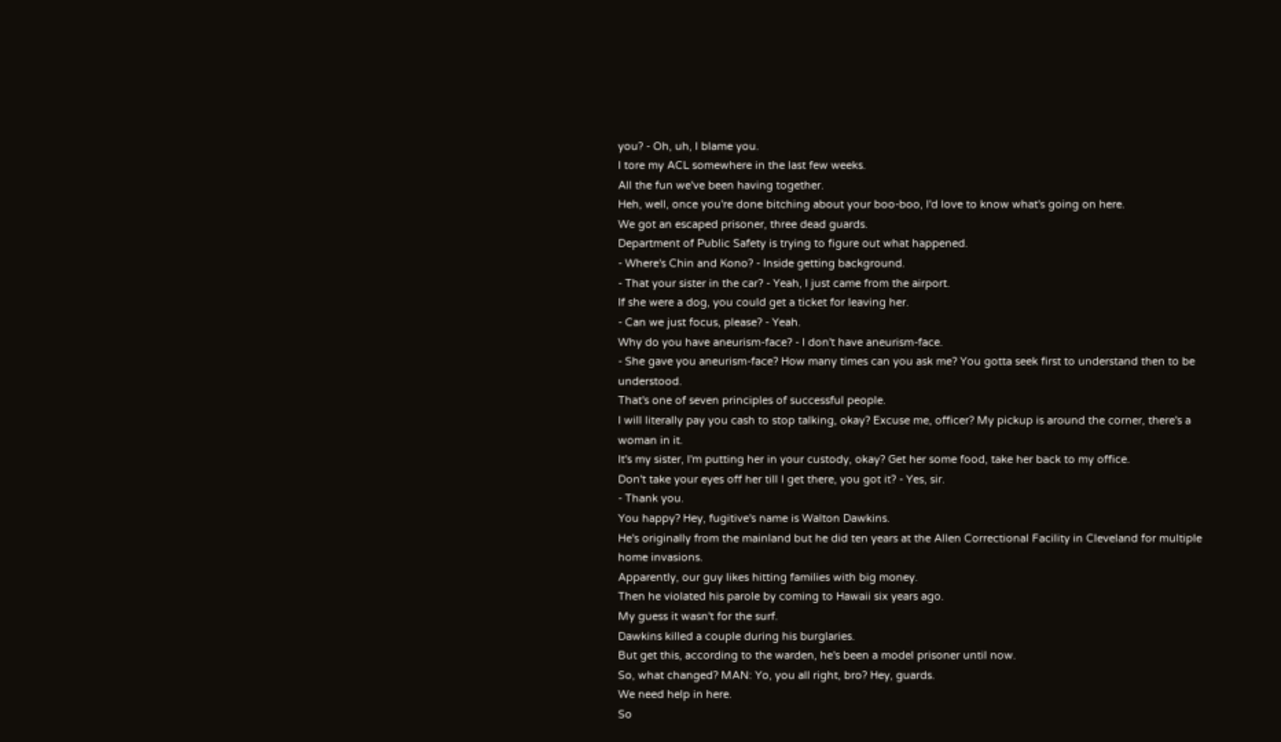you? - Oh, uh, I blame you.
I tore my ACL somewhere in the last few weeks.
All the fun we've been having together.
Heh, well, once you're done bitching about your boo-boo, I'd love to know what's going on here.
We got an escaped prisoner, three dead guards.
Department of Public Safety is trying to figure out what happened.
- Where's Chin and Kono? - Inside getting background.
- That your sister in the car? - Yeah, I just came from the airport.
If she were a dog, you could get a ticket for leaving her.
- Can we just focus, please? - Yeah.
Why do you have aneurism-face? - I don't have aneurism-face.
- She gave you aneurism-face? How many times can you ask me? You gotta seek first to understand then to be understood.
That's one of seven principles of successful people.
I will literally pay you cash to stop talking, okay? Excuse me, officer? My pickup is around the corner, there's a woman in it.
It's my sister, I'm putting her in your custody, okay? Get her some food, take her back to my office.
Don't take your eyes off her till I get there, you got it? - Yes, sir.
- Thank you.
You happy? Hey, fugitive's name is Walton Dawkins.
He's originally from the mainland but he did ten years at the Allen Correctional Facility in Cleveland for multiple home invasions.
Apparently, our guy likes hitting families with big money.
Then he violated his parole by coming to Hawaii six years ago.
My guess it wasn't for the surf.
Dawkins killed a couple during his burglaries.
But get this, according to the warden, he's been a model prisoner until now.
So, what changed? MAN: Yo, you all right, bro? Hey, guards.
We need help in here.
So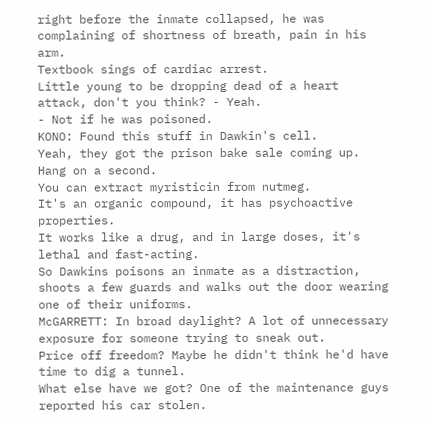right before the inmate collapsed, he was complaining of shortness of breath, pain in his arm.
Textbook sings of cardiac arrest.
Little young to be dropping dead of a heart attack, don't you think? - Yeah.
- Not if he was poisoned.
KONO: Found this stuff in Dawkin's cell.
Yeah, they got the prison bake sale coming up.
Hang on a second.
You can extract myristicin from nutmeg.
It's an organic compound, it has psychoactive properties.
It works like a drug, and in large doses, it's lethal and fast-acting.
So Dawkins poisons an inmate as a distraction, shoots a few guards and walks out the door wearing one of their uniforms.
McGARRETT: In broad daylight? A lot of unnecessary exposure for someone trying to sneak out.
Price off freedom? Maybe he didn't think he'd have time to dig a tunnel.
What else have we got? One of the maintenance guys reported his car stolen.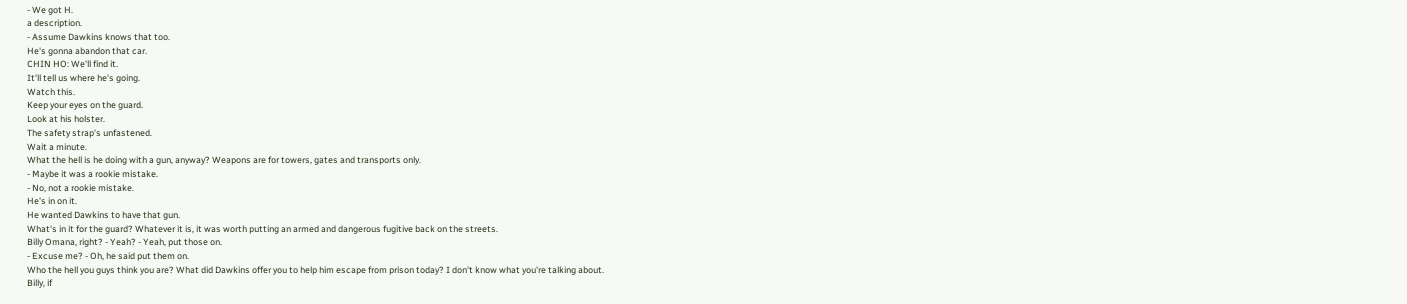- We got H.
a description.
- Assume Dawkins knows that too.
He's gonna abandon that car.
CHIN HO: We'll find it.
It'll tell us where he's going.
Watch this.
Keep your eyes on the guard.
Look at his holster.
The safety strap's unfastened.
Wait a minute.
What the hell is he doing with a gun, anyway? Weapons are for towers, gates and transports only.
- Maybe it was a rookie mistake.
- No, not a rookie mistake.
He's in on it.
He wanted Dawkins to have that gun.
What's in it for the guard? Whatever it is, it was worth putting an armed and dangerous fugitive back on the streets.
Billy Omana, right? - Yeah? - Yeah, put those on.
- Excuse me? - Oh, he said put them on.
Who the hell you guys think you are? What did Dawkins offer you to help him escape from prison today? I don't know what you're talking about.
Billy, if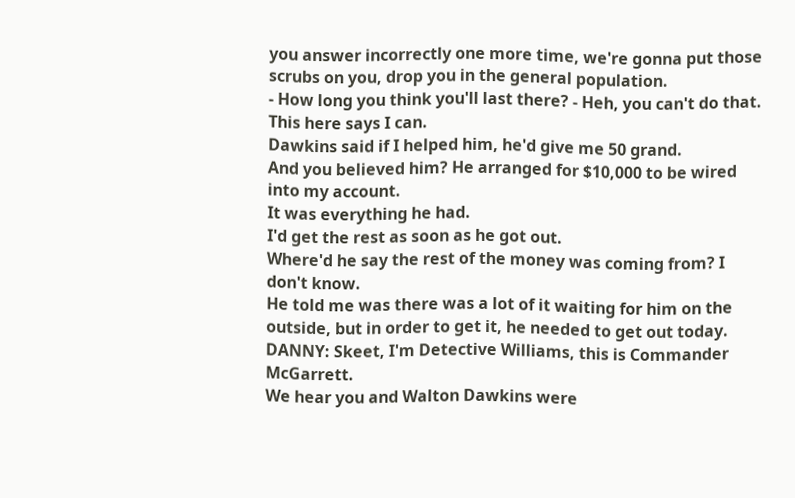you answer incorrectly one more time, we're gonna put those scrubs on you, drop you in the general population.
- How long you think you'll last there? - Heh, you can't do that.
This here says I can.
Dawkins said if I helped him, he'd give me 50 grand.
And you believed him? He arranged for $10,000 to be wired into my account.
It was everything he had.
I'd get the rest as soon as he got out.
Where'd he say the rest of the money was coming from? I don't know.
He told me was there was a lot of it waiting for him on the outside, but in order to get it, he needed to get out today.
DANNY: Skeet, I'm Detective Williams, this is Commander McGarrett.
We hear you and Walton Dawkins were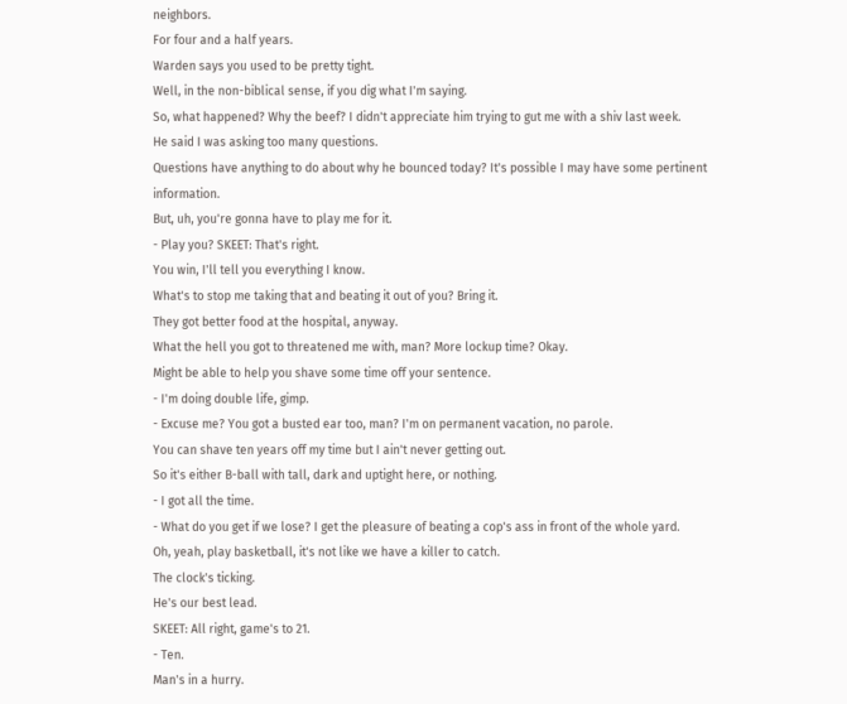neighbors.
For four and a half years.
Warden says you used to be pretty tight.
Well, in the non-biblical sense, if you dig what I'm saying.
So, what happened? Why the beef? I didn't appreciate him trying to gut me with a shiv last week.
He said I was asking too many questions.
Questions have anything to do about why he bounced today? It's possible I may have some pertinent information.
But, uh, you're gonna have to play me for it.
- Play you? SKEET: That's right.
You win, I'll tell you everything I know.
What's to stop me taking that and beating it out of you? Bring it.
They got better food at the hospital, anyway.
What the hell you got to threatened me with, man? More lockup time? Okay.
Might be able to help you shave some time off your sentence.
- I'm doing double life, gimp.
- Excuse me? You got a busted ear too, man? I'm on permanent vacation, no parole.
You can shave ten years off my time but I ain't never getting out.
So it's either B-ball with tall, dark and uptight here, or nothing.
- I got all the time.
- What do you get if we lose? I get the pleasure of beating a cop's ass in front of the whole yard.
Oh, yeah, play basketball, it's not like we have a killer to catch.
The clock's ticking.
He's our best lead.
SKEET: All right, game's to 21.
- Ten.
Man's in a hurry.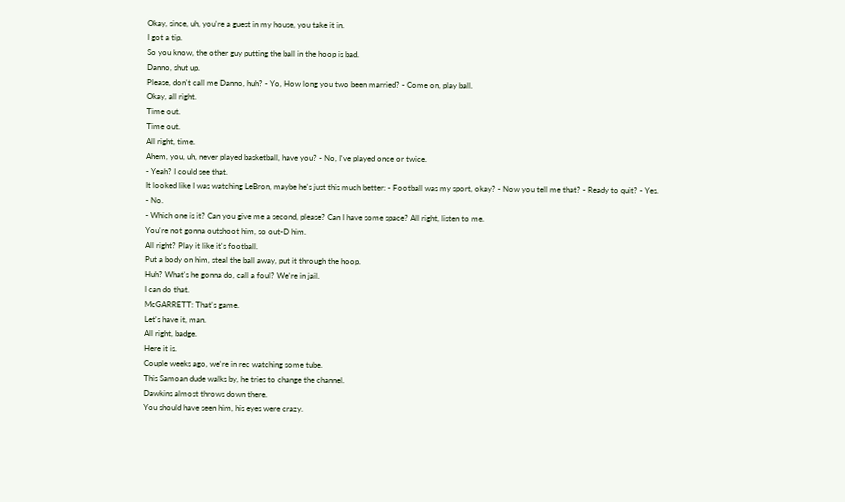Okay, since, uh, you're a guest in my house, you take it in.
I got a tip.
So you know, the other guy putting the ball in the hoop is bad.
Danno, shut up.
Please, don't call me Danno, huh? - Yo, How long you two been married? - Come on, play ball.
Okay, all right.
Time out.
Time out.
All right, time.
Ahem, you, uh, never played basketball, have you? - No, I've played once or twice.
- Yeah? I could see that.
It looked like I was watching LeBron, maybe he's just this much better: - Football was my sport, okay? - Now you tell me that? - Ready to quit? - Yes.
- No.
- Which one is it? Can you give me a second, please? Can I have some space? All right, listen to me.
You're not gonna outshoot him, so out-D him.
All right? Play it like it's football.
Put a body on him, steal the ball away, put it through the hoop.
Huh? What's he gonna do, call a foul? We're in jail.
I can do that.
McGARRETT: That's game.
Let's have it, man.
All right, badge.
Here it is.
Couple weeks ago, we're in rec watching some tube.
This Samoan dude walks by, he tries to change the channel.
Dawkins almost throws down there.
You should have seen him, his eyes were crazy.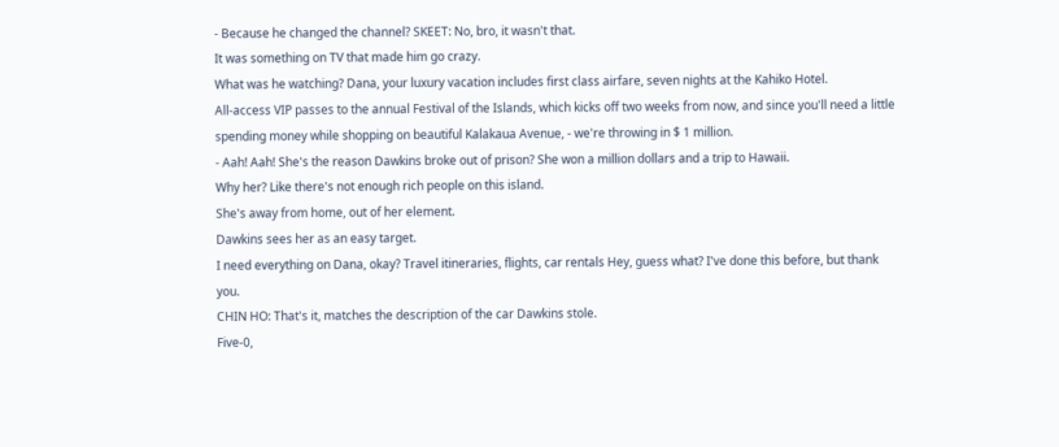- Because he changed the channel? SKEET: No, bro, it wasn't that.
It was something on TV that made him go crazy.
What was he watching? Dana, your luxury vacation includes first class airfare, seven nights at the Kahiko Hotel.
All-access VIP passes to the annual Festival of the Islands, which kicks off two weeks from now, and since you'll need a little spending money while shopping on beautiful Kalakaua Avenue, - we're throwing in $ 1 million.
- Aah! Aah! She's the reason Dawkins broke out of prison? She won a million dollars and a trip to Hawaii.
Why her? Like there's not enough rich people on this island.
She's away from home, out of her element.
Dawkins sees her as an easy target.
I need everything on Dana, okay? Travel itineraries, flights, car rentals Hey, guess what? I've done this before, but thank you.
CHIN HO: That's it, matches the description of the car Dawkins stole.
Five-0,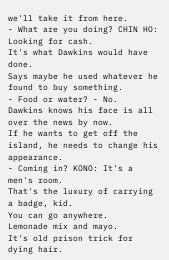we'll take it from here.
- What are you doing? CHIN HO: Looking for cash.
It's what Dawkins would have done.
Says maybe he used whatever he found to buy something.
- Food or water? - No.
Dawkins knows his face is all over the news by now.
If he wants to get off the island, he needs to change his appearance.
- Coming in? KONO: It's a men's room.
That's the luxury of carrying a badge, kid.
You can go anywhere.
Lemonade mix and mayo.
It's old prison trick for dying hair.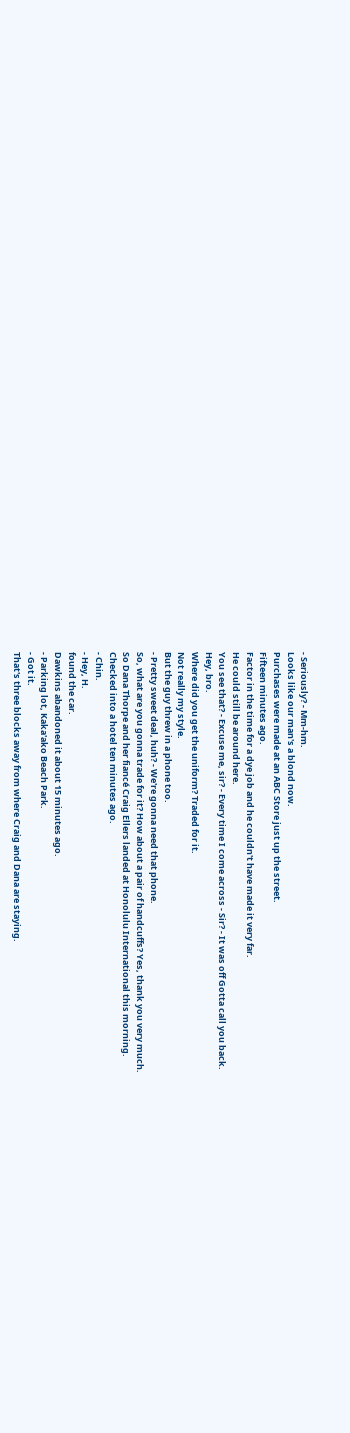- Seriously? - Mm-hm.
Looks like our man's a blond now.
Purchases were made at an ABC Store just up the street.
Fifteen minutes ago.
Factor in the time for a dye job and he couldn't have made it very far.
He could still be around here.
You see that? - Excuse me, sir? - Every time I come across - Sir? - It was off Gotta call you back.
Hey, bro.
Where did you get the uniform? Traded for it.
Not really my style.
But the guy threw in a phone too.
- Pretty sweet deal, huh? - We're gonna need that phone.
So, what are you gonna trade for it? How about a pair of handcuffs? Yes, thank you very much.
So Dana Thorpe and her fiancé Craig Ellers landed at Honolulu International this morning.
Checked into a hotel ten minutes ago.
- Chin.
- Hey, H.
found the car.
Dawkins abandoned it about 15 minutes ago.
- Parking lot, Kaka'ako Beach Park.
- Got it.
That's three blocks away from where Craig and Dana are staying.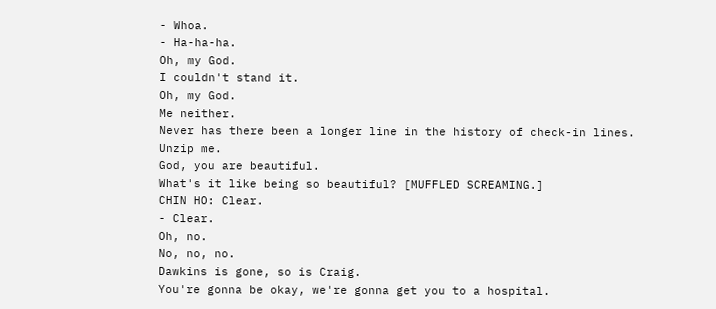- Whoa.
- Ha-ha-ha.
Oh, my God.
I couldn't stand it.
Oh, my God.
Me neither.
Never has there been a longer line in the history of check-in lines.
Unzip me.
God, you are beautiful.
What's it like being so beautiful? [MUFFLED SCREAMING.]
CHIN HO: Clear.
- Clear.
Oh, no.
No, no, no.
Dawkins is gone, so is Craig.
You're gonna be okay, we're gonna get you to a hospital.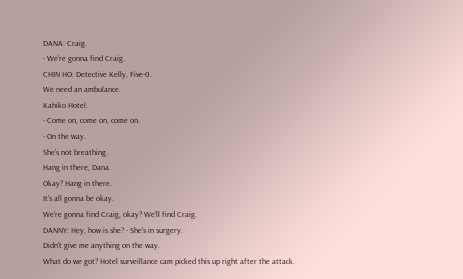DANA: Craig.
- We're gonna find Craig.
CHIN HO: Detective Kelly, Five-0.
We need an ambulance.
Kahiko Hotel.
- Come on, come on, come on.
- On the way.
She's not breathing.
Hang in there, Dana.
Okay? Hang in there.
It's all gonna be okay.
We're gonna find Craig, okay? We'll find Craig.
DANNY: Hey, how is she? - She's in surgery.
Didn't give me anything on the way.
What do we got? Hotel surveillance cam picked this up right after the attack.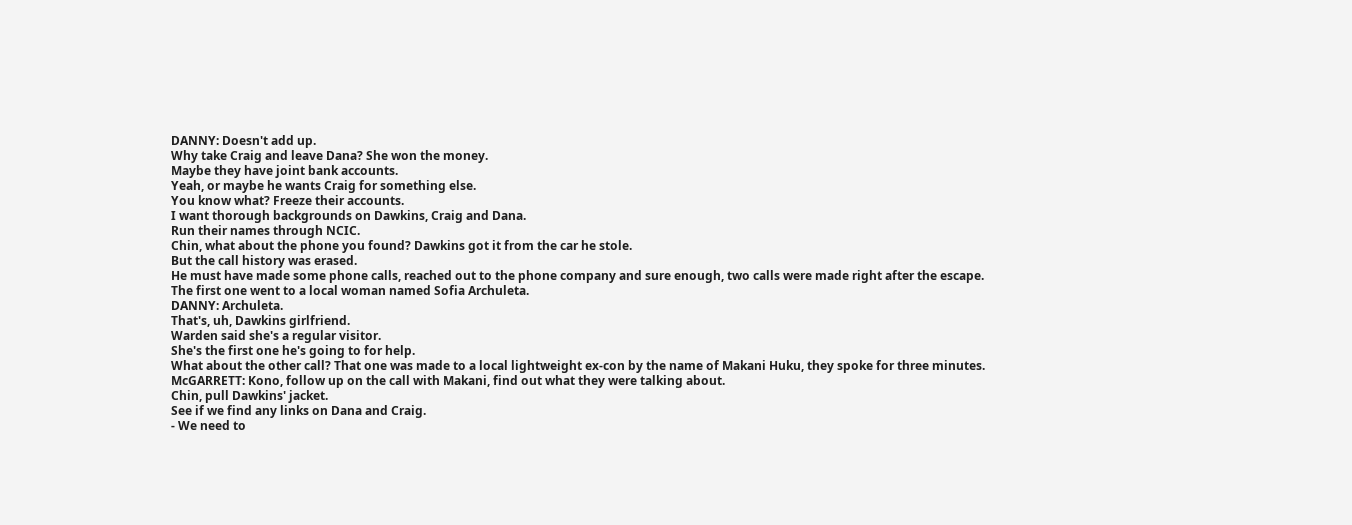DANNY: Doesn't add up.
Why take Craig and leave Dana? She won the money.
Maybe they have joint bank accounts.
Yeah, or maybe he wants Craig for something else.
You know what? Freeze their accounts.
I want thorough backgrounds on Dawkins, Craig and Dana.
Run their names through NCIC.
Chin, what about the phone you found? Dawkins got it from the car he stole.
But the call history was erased.
He must have made some phone calls, reached out to the phone company and sure enough, two calls were made right after the escape.
The first one went to a local woman named Sofia Archuleta.
DANNY: Archuleta.
That's, uh, Dawkins girlfriend.
Warden said she's a regular visitor.
She's the first one he's going to for help.
What about the other call? That one was made to a local lightweight ex-con by the name of Makani Huku, they spoke for three minutes.
McGARRETT: Kono, follow up on the call with Makani, find out what they were talking about.
Chin, pull Dawkins' jacket.
See if we find any links on Dana and Craig.
- We need to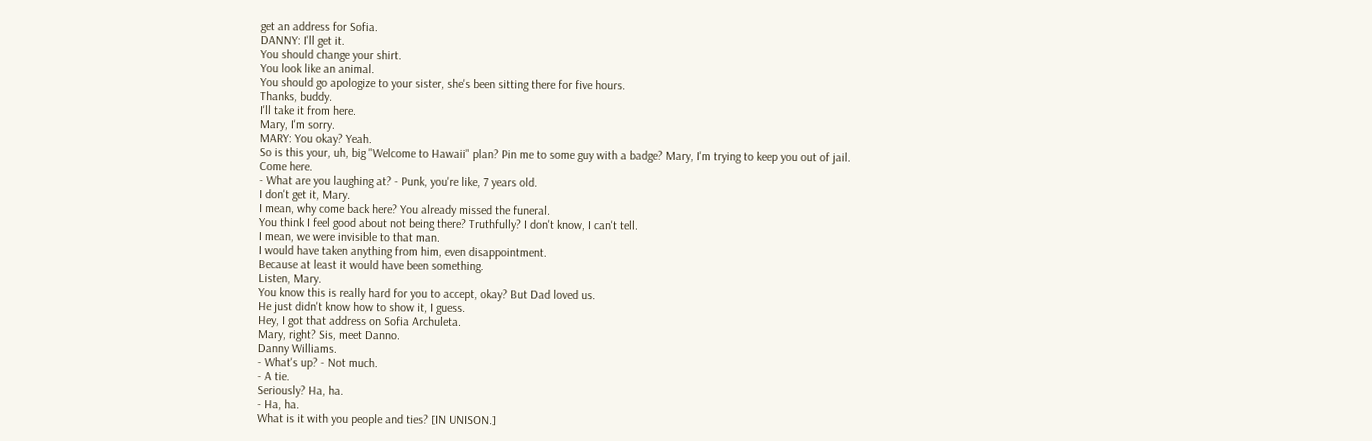get an address for Sofia.
DANNY: I'll get it.
You should change your shirt.
You look like an animal.
You should go apologize to your sister, she's been sitting there for five hours.
Thanks, buddy.
I'll take it from here.
Mary, I'm sorry.
MARY: You okay? Yeah.
So is this your, uh, big "Welcome to Hawaii" plan? Pin me to some guy with a badge? Mary, I'm trying to keep you out of jail.
Come here.
- What are you laughing at? - Punk, you're like, 7 years old.
I don't get it, Mary.
I mean, why come back here? You already missed the funeral.
You think I feel good about not being there? Truthfully? I don't know, I can't tell.
I mean, we were invisible to that man.
I would have taken anything from him, even disappointment.
Because at least it would have been something.
Listen, Mary.
You know this is really hard for you to accept, okay? But Dad loved us.
He just didn't know how to show it, I guess.
Hey, I got that address on Sofia Archuleta.
Mary, right? Sis, meet Danno.
Danny Williams.
- What's up? - Not much.
- A tie.
Seriously? Ha, ha.
- Ha, ha.
What is it with you people and ties? [IN UNISON.]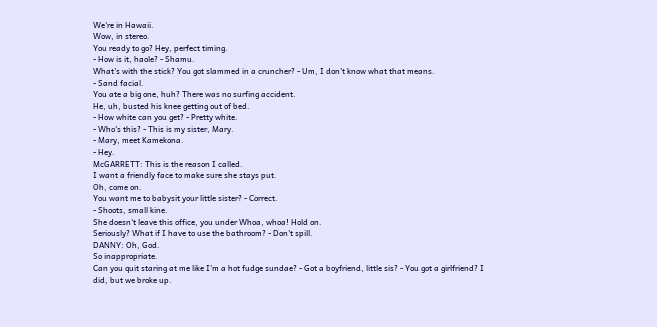We're in Hawaii.
Wow, in stereo.
You ready to go? Hey, perfect timing.
- How is it, haole? - Shamu.
What's with the stick? You got slammed in a cruncher? - Um, I don't know what that means.
- Sand facial.
You ate a big one, huh? There was no surfing accident.
He, uh, busted his knee getting out of bed.
- How white can you get? - Pretty white.
- Who's this? - This is my sister, Mary.
- Mary, meet Kamekona.
- Hey.
McGARRETT: This is the reason I called.
I want a friendly face to make sure she stays put.
Oh, come on.
You want me to babysit your little sister? - Correct.
- Shoots, small kine.
She doesn't leave this office, you under Whoa, whoa! Hold on.
Seriously? What if I have to use the bathroom? - Don't spill.
DANNY: Oh, God.
So inappropriate.
Can you quit staring at me like I'm a hot fudge sundae? - Got a boyfriend, little sis? - You got a girlfriend? I did, but we broke up.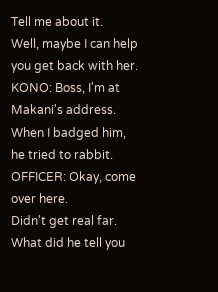Tell me about it.
Well, maybe I can help you get back with her.
KONO: Boss, I'm at Makani's address.
When I badged him, he tried to rabbit.
OFFICER: Okay, come over here.
Didn't get real far.
What did he tell you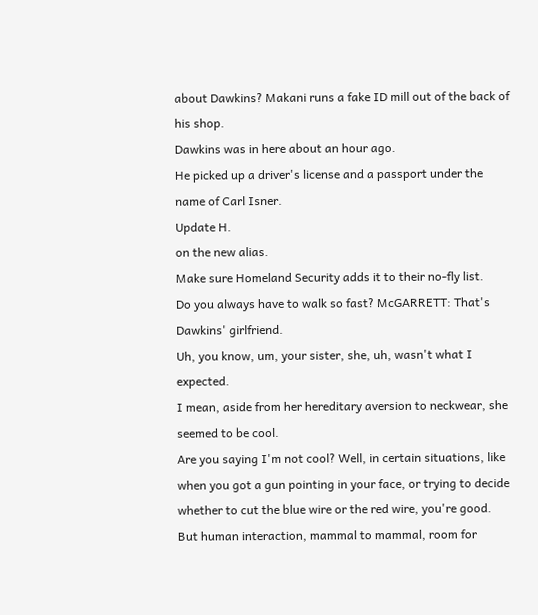about Dawkins? Makani runs a fake ID mill out of the back of his shop.
Dawkins was in here about an hour ago.
He picked up a driver's license and a passport under the name of Carl Isner.
Update H.
on the new alias.
Make sure Homeland Security adds it to their no-fly list.
Do you always have to walk so fast? McGARRETT: That's Dawkins' girlfriend.
Uh, you know, um, your sister, she, uh, wasn't what I expected.
I mean, aside from her hereditary aversion to neckwear, she seemed to be cool.
Are you saying I'm not cool? Well, in certain situations, like when you got a gun pointing in your face, or trying to decide whether to cut the blue wire or the red wire, you're good.
But human interaction, mammal to mammal, room for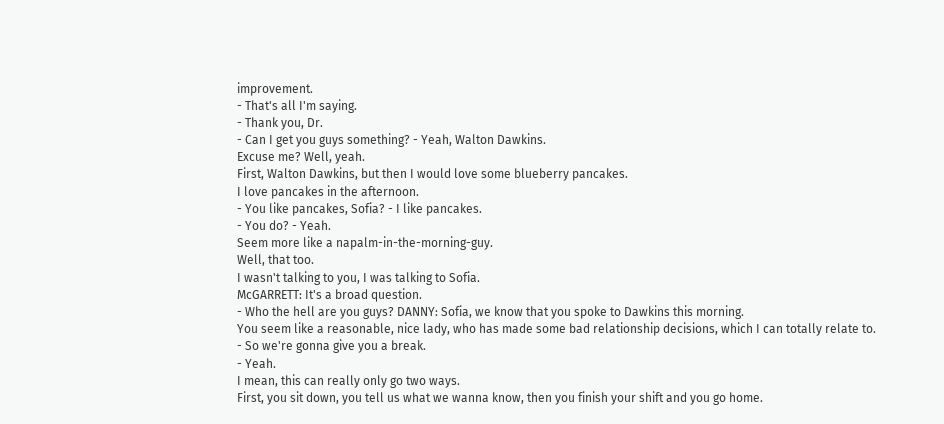improvement.
- That's all I'm saying.
- Thank you, Dr.
- Can I get you guys something? - Yeah, Walton Dawkins.
Excuse me? Well, yeah.
First, Walton Dawkins, but then I would love some blueberry pancakes.
I love pancakes in the afternoon.
- You like pancakes, Sofia? - I like pancakes.
- You do? - Yeah.
Seem more like a napalm-in-the-morning-guy.
Well, that too.
I wasn't talking to you, I was talking to Sofia.
McGARRETT: It's a broad question.
- Who the hell are you guys? DANNY: Sofia, we know that you spoke to Dawkins this morning.
You seem like a reasonable, nice lady, who has made some bad relationship decisions, which I can totally relate to.
- So we're gonna give you a break.
- Yeah.
I mean, this can really only go two ways.
First, you sit down, you tell us what we wanna know, then you finish your shift and you go home.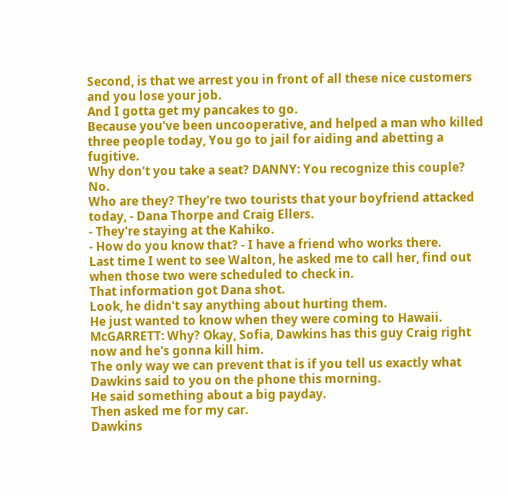Second, is that we arrest you in front of all these nice customers and you lose your job.
And I gotta get my pancakes to go.
Because you've been uncooperative, and helped a man who killed three people today, You go to jail for aiding and abetting a fugitive.
Why don't you take a seat? DANNY: You recognize this couple? No.
Who are they? They're two tourists that your boyfriend attacked today, - Dana Thorpe and Craig Ellers.
- They're staying at the Kahiko.
- How do you know that? - I have a friend who works there.
Last time I went to see Walton, he asked me to call her, find out when those two were scheduled to check in.
That information got Dana shot.
Look, he didn't say anything about hurting them.
He just wanted to know when they were coming to Hawaii.
McGARRETT: Why? Okay, Sofia, Dawkins has this guy Craig right now and he's gonna kill him.
The only way we can prevent that is if you tell us exactly what Dawkins said to you on the phone this morning.
He said something about a big payday.
Then asked me for my car.
Dawkins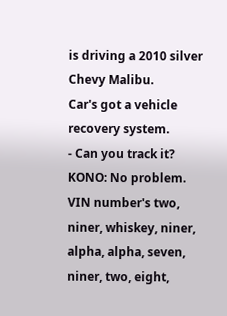is driving a 2010 silver Chevy Malibu.
Car's got a vehicle recovery system.
- Can you track it? KONO: No problem.
VIN number's two, niner, whiskey, niner, alpha, alpha, seven, niner, two, eight,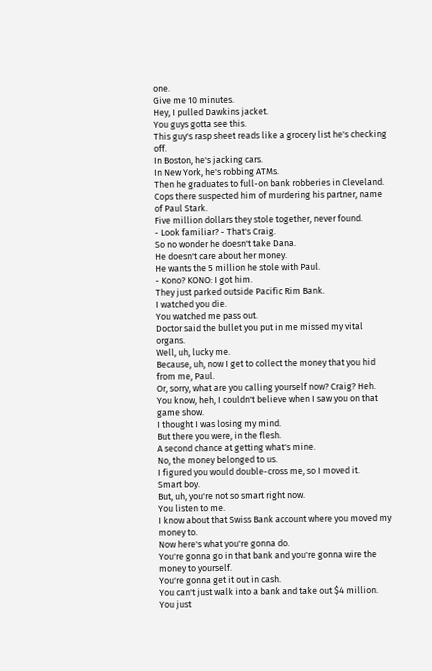one.
Give me 10 minutes.
Hey, I pulled Dawkins jacket.
You guys gotta see this.
This guy's rasp sheet reads like a grocery list he's checking off.
In Boston, he's jacking cars.
In New York, he's robbing ATMs.
Then he graduates to full-on bank robberies in Cleveland.
Cops there suspected him of murdering his partner, name of Paul Stark.
Five million dollars they stole together, never found.
- Look familiar? - That's Craig.
So no wonder he doesn't take Dana.
He doesn't care about her money.
He wants the 5 million he stole with Paul.
- Kono? KONO: I got him.
They just parked outside Pacific Rim Bank.
I watched you die.
You watched me pass out.
Doctor said the bullet you put in me missed my vital organs.
Well, uh, lucky me.
Because, uh, now I get to collect the money that you hid from me, Paul.
Or, sorry, what are you calling yourself now? Craig? Heh.
You know, heh, I couldn't believe when I saw you on that game show.
I thought I was losing my mind.
But there you were, in the flesh.
A second chance at getting what's mine.
No, the money belonged to us.
I figured you would double-cross me, so I moved it.
Smart boy.
But, uh, you're not so smart right now.
You listen to me.
I know about that Swiss Bank account where you moved my money to.
Now here's what you're gonna do.
You're gonna go in that bank and you're gonna wire the money to yourself.
You're gonna get it out in cash.
You can't just walk into a bank and take out $4 million.
You just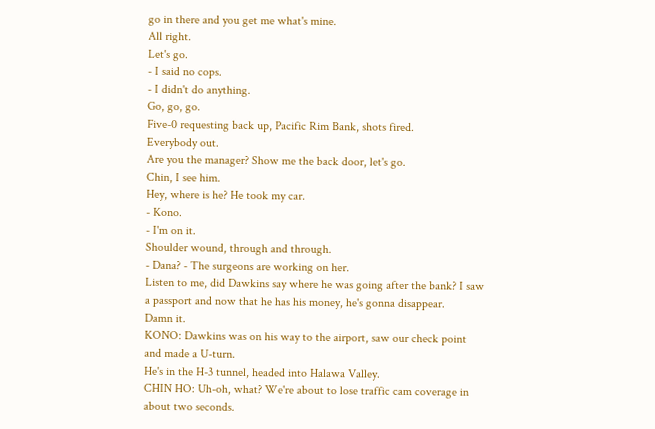go in there and you get me what's mine.
All right.
Let's go.
- I said no cops.
- I didn't do anything.
Go, go, go.
Five-0 requesting back up, Pacific Rim Bank, shots fired.
Everybody out.
Are you the manager? Show me the back door, let's go.
Chin, I see him.
Hey, where is he? He took my car.
- Kono.
- I'm on it.
Shoulder wound, through and through.
- Dana? - The surgeons are working on her.
Listen to me, did Dawkins say where he was going after the bank? I saw a passport and now that he has his money, he's gonna disappear.
Damn it.
KONO: Dawkins was on his way to the airport, saw our check point and made a U-turn.
He's in the H-3 tunnel, headed into Halawa Valley.
CHIN HO: Uh-oh, what? We're about to lose traffic cam coverage in about two seconds.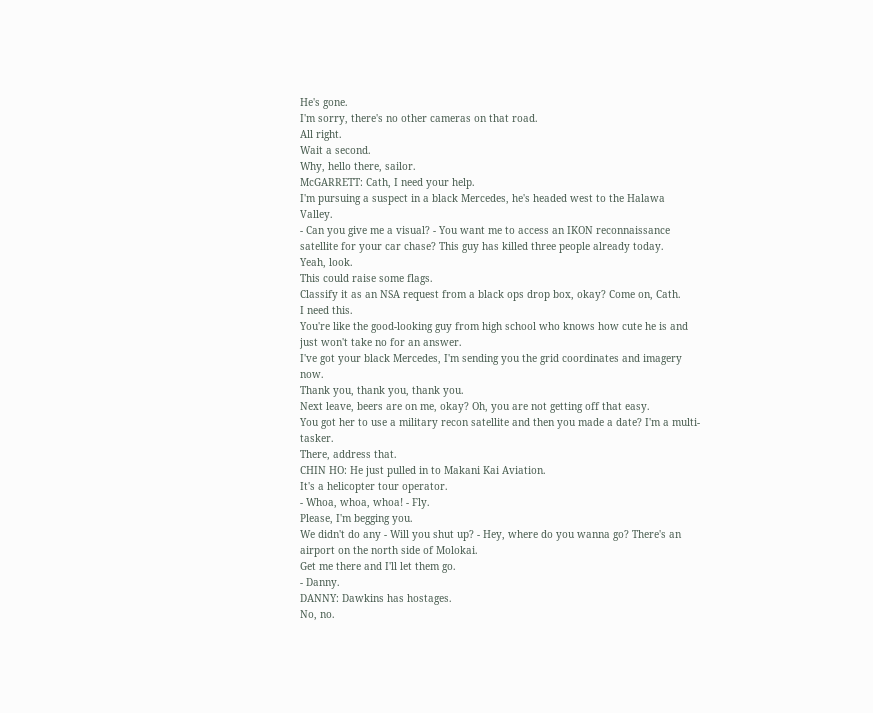He's gone.
I'm sorry, there's no other cameras on that road.
All right.
Wait a second.
Why, hello there, sailor.
McGARRETT: Cath, I need your help.
I'm pursuing a suspect in a black Mercedes, he's headed west to the Halawa Valley.
- Can you give me a visual? - You want me to access an IKON reconnaissance satellite for your car chase? This guy has killed three people already today.
Yeah, look.
This could raise some flags.
Classify it as an NSA request from a black ops drop box, okay? Come on, Cath.
I need this.
You're like the good-looking guy from high school who knows how cute he is and just won't take no for an answer.
I've got your black Mercedes, I'm sending you the grid coordinates and imagery now.
Thank you, thank you, thank you.
Next leave, beers are on me, okay? Oh, you are not getting off that easy.
You got her to use a military recon satellite and then you made a date? I'm a multi-tasker.
There, address that.
CHIN HO: He just pulled in to Makani Kai Aviation.
It's a helicopter tour operator.
- Whoa, whoa, whoa! - Fly.
Please, I'm begging you.
We didn't do any - Will you shut up? - Hey, where do you wanna go? There's an airport on the north side of Molokai.
Get me there and I'll let them go.
- Danny.
DANNY: Dawkins has hostages.
No, no.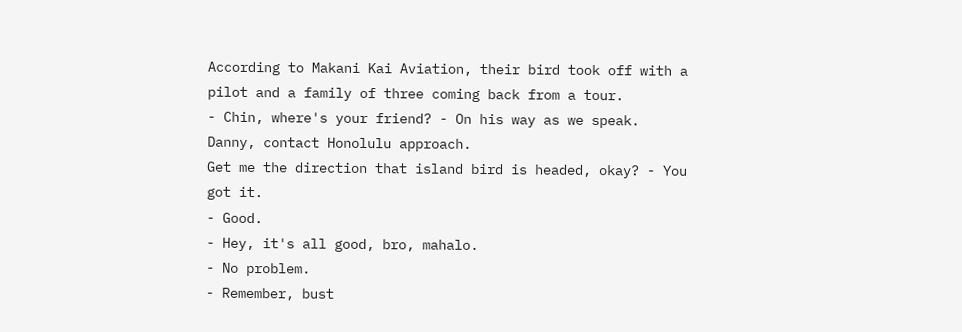According to Makani Kai Aviation, their bird took off with a pilot and a family of three coming back from a tour.
- Chin, where's your friend? - On his way as we speak.
Danny, contact Honolulu approach.
Get me the direction that island bird is headed, okay? - You got it.
- Good.
- Hey, it's all good, bro, mahalo.
- No problem.
- Remember, bust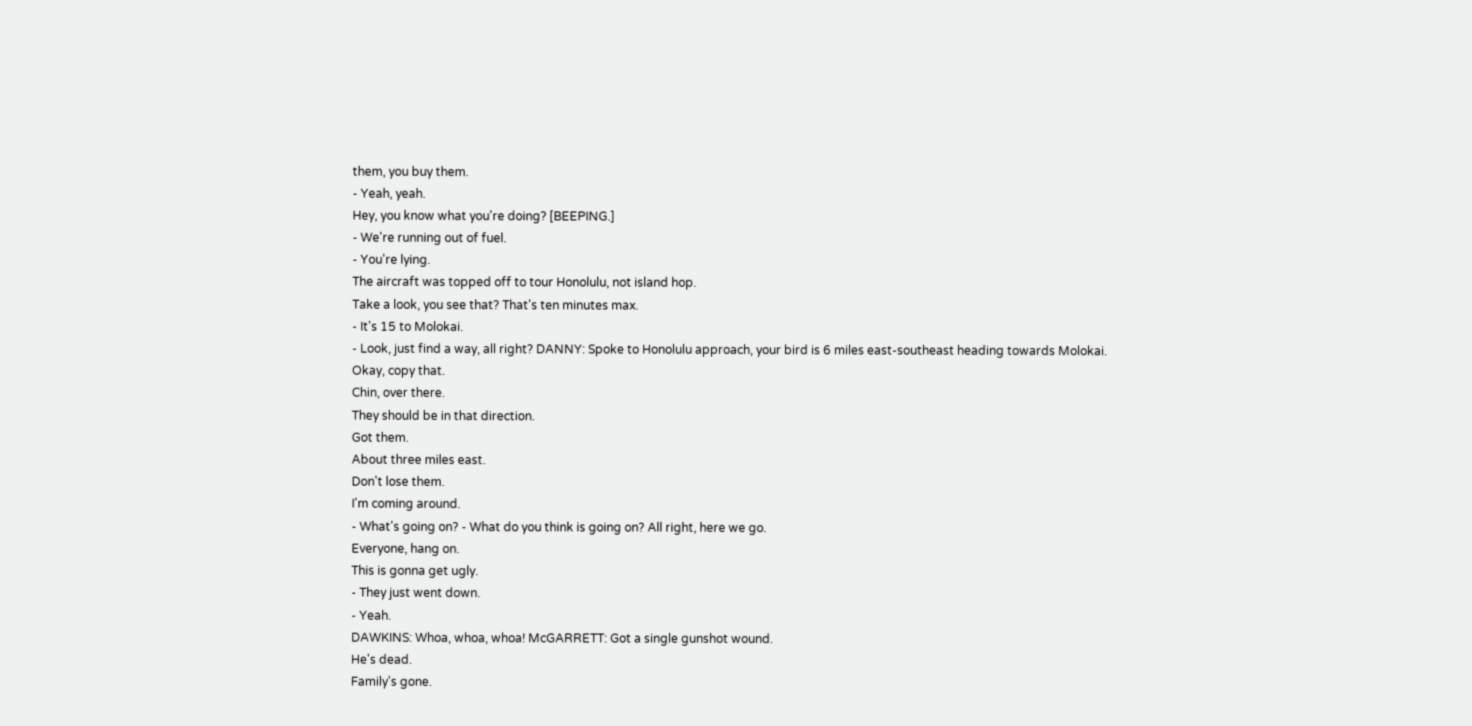them, you buy them.
- Yeah, yeah.
Hey, you know what you're doing? [BEEPING.]
- We're running out of fuel.
- You're lying.
The aircraft was topped off to tour Honolulu, not island hop.
Take a look, you see that? That's ten minutes max.
- It's 15 to Molokai.
- Look, just find a way, all right? DANNY: Spoke to Honolulu approach, your bird is 6 miles east-southeast heading towards Molokai.
Okay, copy that.
Chin, over there.
They should be in that direction.
Got them.
About three miles east.
Don't lose them.
I'm coming around.
- What's going on? - What do you think is going on? All right, here we go.
Everyone, hang on.
This is gonna get ugly.
- They just went down.
- Yeah.
DAWKINS: Whoa, whoa, whoa! McGARRETT: Got a single gunshot wound.
He's dead.
Family's gone.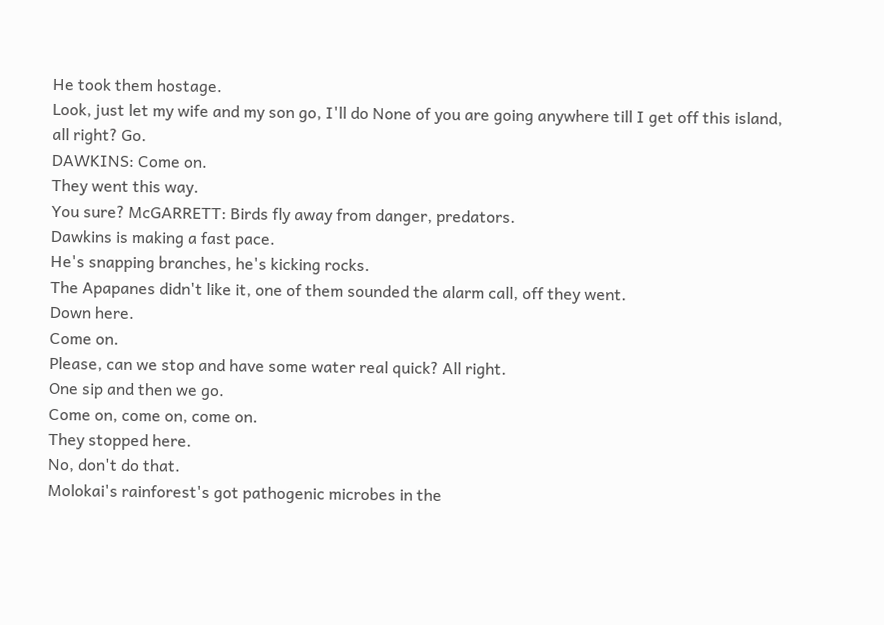He took them hostage.
Look, just let my wife and my son go, I'll do None of you are going anywhere till I get off this island, all right? Go.
DAWKINS: Come on.
They went this way.
You sure? McGARRETT: Birds fly away from danger, predators.
Dawkins is making a fast pace.
He's snapping branches, he's kicking rocks.
The Apapanes didn't like it, one of them sounded the alarm call, off they went.
Down here.
Come on.
Please, can we stop and have some water real quick? All right.
One sip and then we go.
Come on, come on, come on.
They stopped here.
No, don't do that.
Molokai's rainforest's got pathogenic microbes in the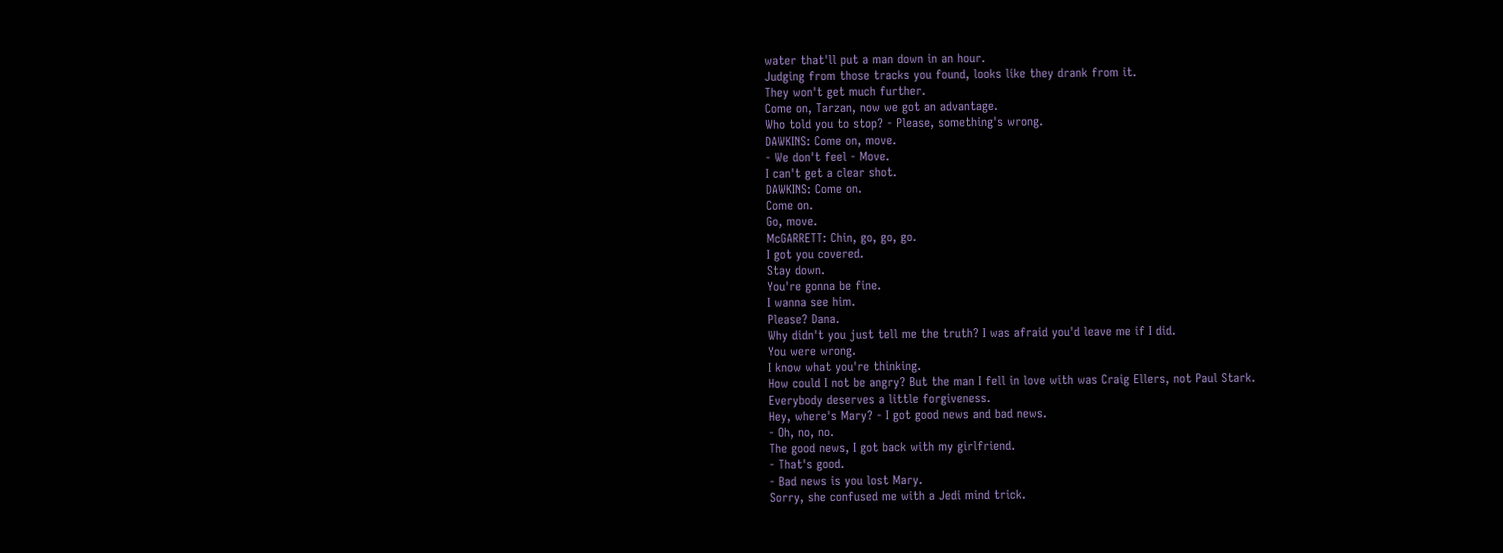water that'll put a man down in an hour.
Judging from those tracks you found, looks like they drank from it.
They won't get much further.
Come on, Tarzan, now we got an advantage.
Who told you to stop? - Please, something's wrong.
DAWKINS: Come on, move.
- We don't feel - Move.
I can't get a clear shot.
DAWKINS: Come on.
Come on.
Go, move.
McGARRETT: Chin, go, go, go.
I got you covered.
Stay down.
You're gonna be fine.
I wanna see him.
Please? Dana.
Why didn't you just tell me the truth? I was afraid you'd leave me if I did.
You were wrong.
I know what you're thinking.
How could I not be angry? But the man I fell in love with was Craig Ellers, not Paul Stark.
Everybody deserves a little forgiveness.
Hey, where's Mary? - I got good news and bad news.
- Oh, no, no.
The good news, I got back with my girlfriend.
- That's good.
- Bad news is you lost Mary.
Sorry, she confused me with a Jedi mind trick.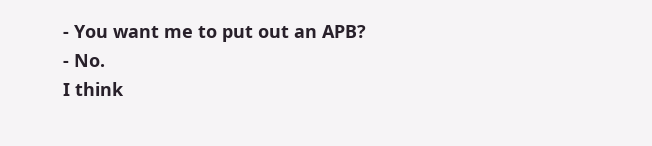- You want me to put out an APB? - No.
I think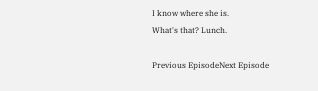I know where she is.
What's that? Lunch.

Previous EpisodeNext Episode